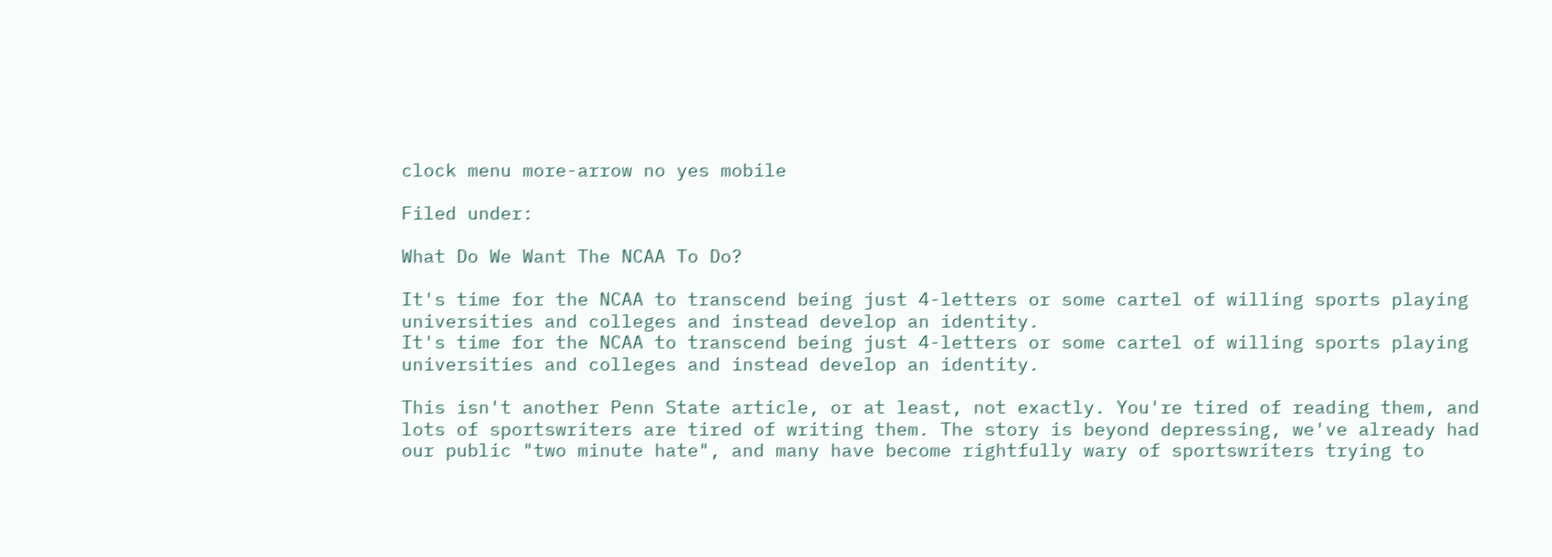clock menu more-arrow no yes mobile

Filed under:

What Do We Want The NCAA To Do?

It's time for the NCAA to transcend being just 4-letters or some cartel of willing sports playing universities and colleges and instead develop an identity.
It's time for the NCAA to transcend being just 4-letters or some cartel of willing sports playing universities and colleges and instead develop an identity.

This isn't another Penn State article, or at least, not exactly. You're tired of reading them, and lots of sportswriters are tired of writing them. The story is beyond depressing, we've already had our public "two minute hate", and many have become rightfully wary of sportswriters trying to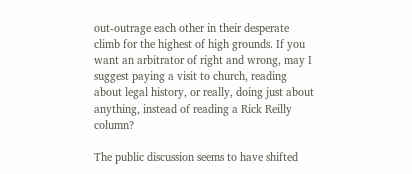out-outrage each other in their desperate climb for the highest of high grounds. If you want an arbitrator of right and wrong, may I suggest paying a visit to church, reading about legal history, or really, doing just about anything, instead of reading a Rick Reilly column?

The public discussion seems to have shifted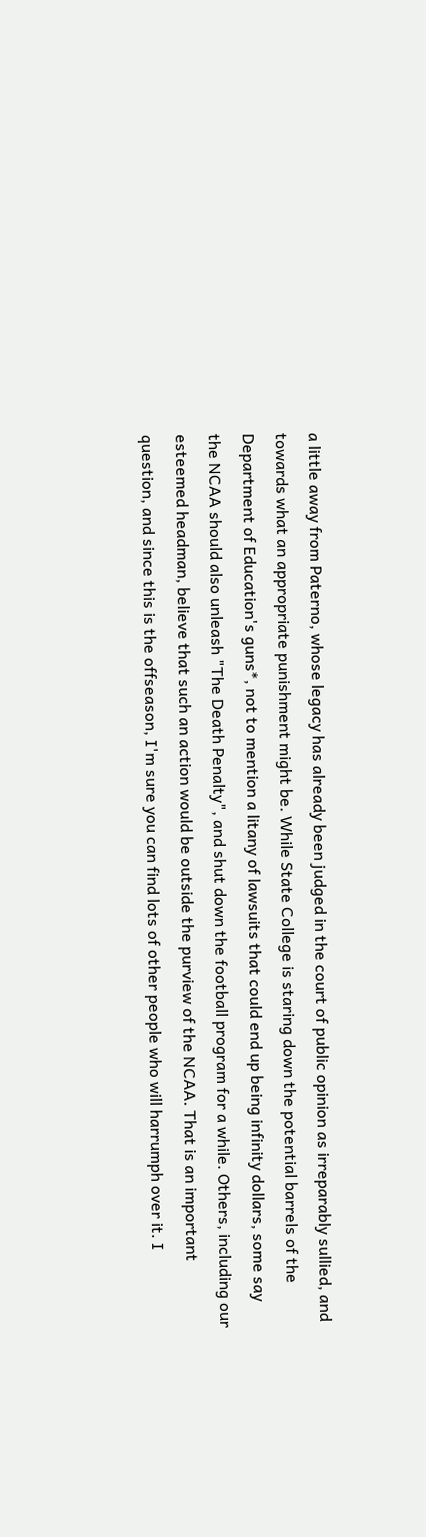a little away from Paterno, whose legacy has already been judged in the court of public opinion as irreparably sullied, and towards what an appropriate punishment might be. While State College is staring down the potential barrels of the Department of Education's guns*, not to mention a litany of lawsuits that could end up being infinity dollars, some say the NCAA should also unleash "The Death Penalty", and shut down the football program for a while. Others, including our esteemed headman, believe that such an action would be outside the purview of the NCAA. That is an important question, and since this is the offseason, I'm sure you can find lots of other people who will harrumph over it. I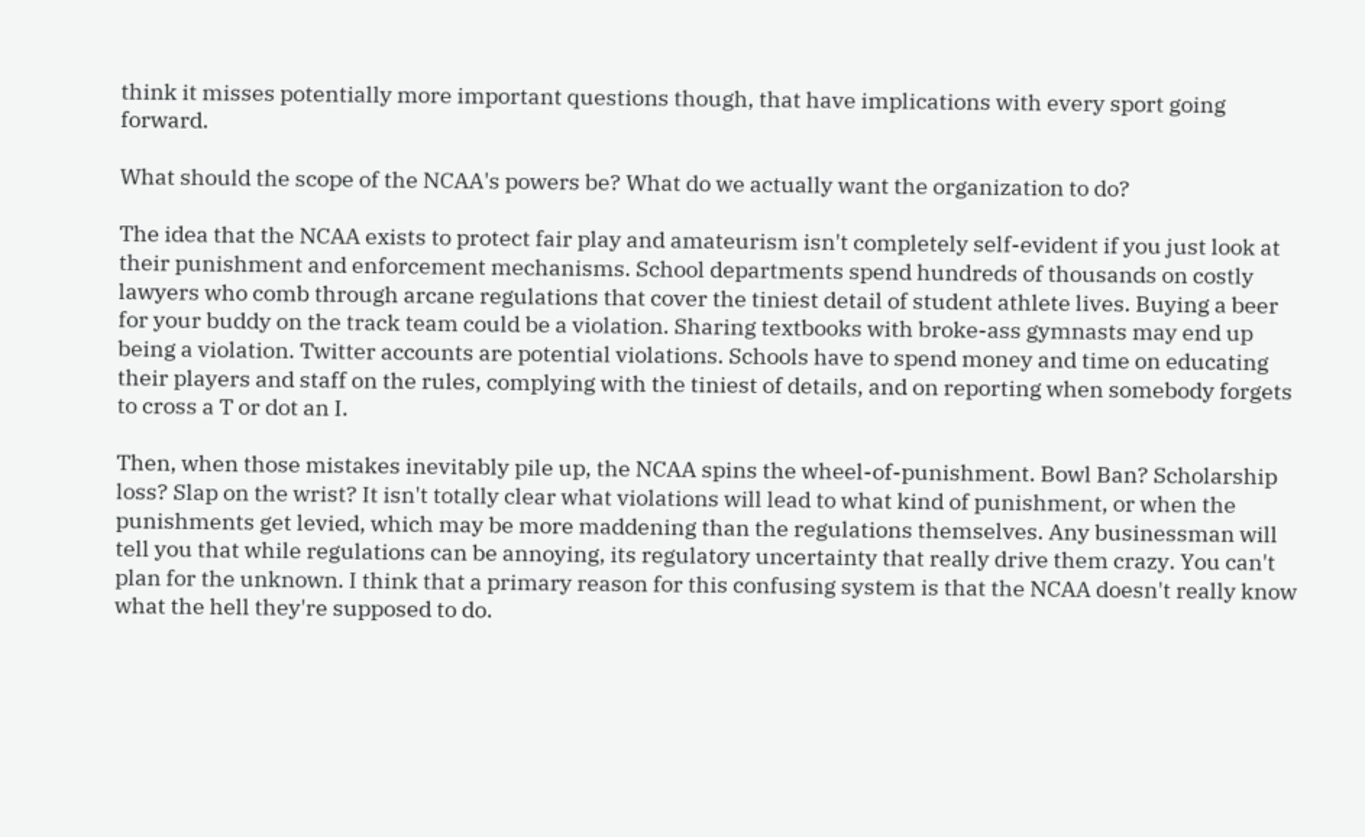think it misses potentially more important questions though, that have implications with every sport going forward.

What should the scope of the NCAA's powers be? What do we actually want the organization to do?

The idea that the NCAA exists to protect fair play and amateurism isn't completely self-evident if you just look at their punishment and enforcement mechanisms. School departments spend hundreds of thousands on costly lawyers who comb through arcane regulations that cover the tiniest detail of student athlete lives. Buying a beer for your buddy on the track team could be a violation. Sharing textbooks with broke-ass gymnasts may end up being a violation. Twitter accounts are potential violations. Schools have to spend money and time on educating their players and staff on the rules, complying with the tiniest of details, and on reporting when somebody forgets to cross a T or dot an I.

Then, when those mistakes inevitably pile up, the NCAA spins the wheel-of-punishment. Bowl Ban? Scholarship loss? Slap on the wrist? It isn't totally clear what violations will lead to what kind of punishment, or when the punishments get levied, which may be more maddening than the regulations themselves. Any businessman will tell you that while regulations can be annoying, its regulatory uncertainty that really drive them crazy. You can't plan for the unknown. I think that a primary reason for this confusing system is that the NCAA doesn't really know what the hell they're supposed to do.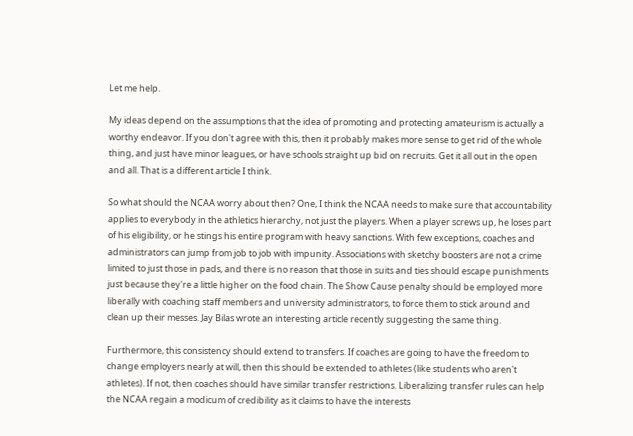Let me help.

My ideas depend on the assumptions that the idea of promoting and protecting amateurism is actually a worthy endeavor. If you don't agree with this, then it probably makes more sense to get rid of the whole thing, and just have minor leagues, or have schools straight up bid on recruits. Get it all out in the open and all. That is a different article I think.

So what should the NCAA worry about then? One, I think the NCAA needs to make sure that accountability applies to everybody in the athletics hierarchy, not just the players. When a player screws up, he loses part of his eligibility, or he stings his entire program with heavy sanctions. With few exceptions, coaches and administrators can jump from job to job with impunity. Associations with sketchy boosters are not a crime limited to just those in pads, and there is no reason that those in suits and ties should escape punishments just because they're a little higher on the food chain. The Show Cause penalty should be employed more liberally with coaching staff members and university administrators, to force them to stick around and clean up their messes. Jay Bilas wrote an interesting article recently suggesting the same thing.

Furthermore, this consistency should extend to transfers. If coaches are going to have the freedom to change employers nearly at will, then this should be extended to athletes (like students who aren't athletes). If not, then coaches should have similar transfer restrictions. Liberalizing transfer rules can help the NCAA regain a modicum of credibility as it claims to have the interests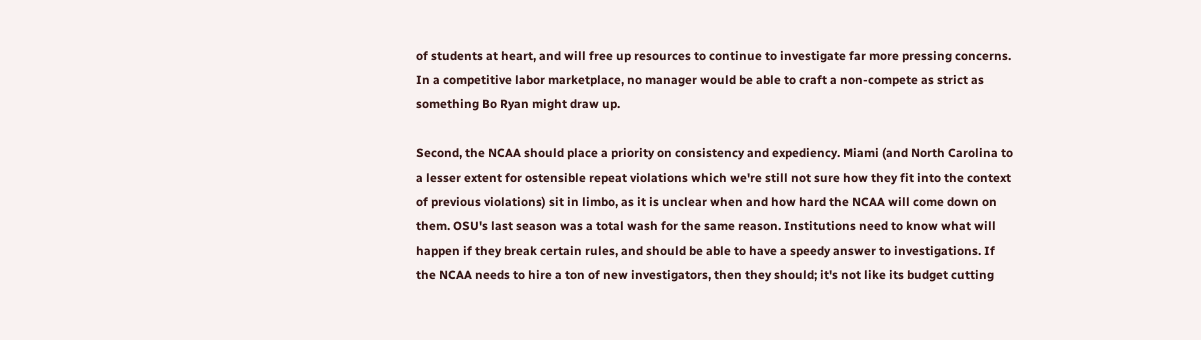of students at heart, and will free up resources to continue to investigate far more pressing concerns. In a competitive labor marketplace, no manager would be able to craft a non-compete as strict as something Bo Ryan might draw up.

Second, the NCAA should place a priority on consistency and expediency. Miami (and North Carolina to a lesser extent for ostensible repeat violations which we're still not sure how they fit into the context of previous violations) sit in limbo, as it is unclear when and how hard the NCAA will come down on them. OSU's last season was a total wash for the same reason. Institutions need to know what will happen if they break certain rules, and should be able to have a speedy answer to investigations. If the NCAA needs to hire a ton of new investigators, then they should; it's not like its budget cutting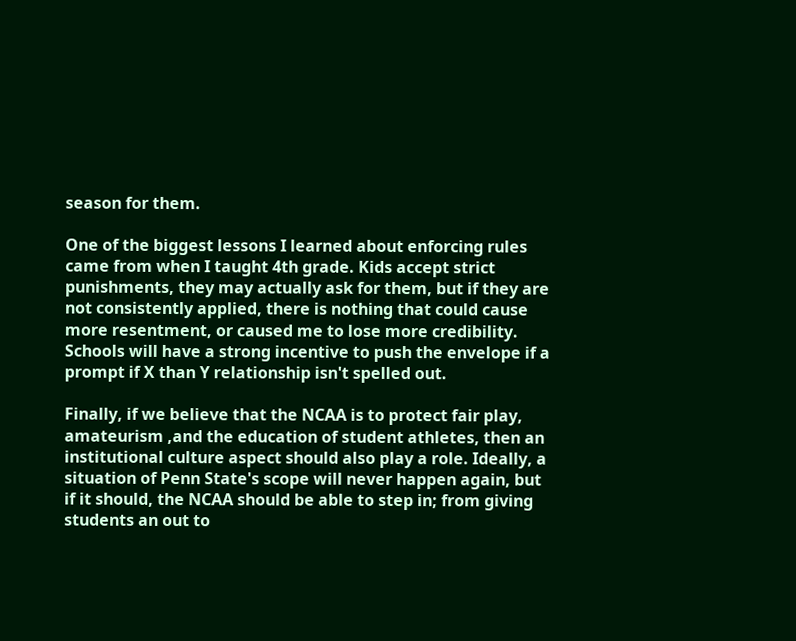season for them.

One of the biggest lessons I learned about enforcing rules came from when I taught 4th grade. Kids accept strict punishments, they may actually ask for them, but if they are not consistently applied, there is nothing that could cause more resentment, or caused me to lose more credibility. Schools will have a strong incentive to push the envelope if a prompt if X than Y relationship isn't spelled out.

Finally, if we believe that the NCAA is to protect fair play, amateurism ,and the education of student athletes, then an institutional culture aspect should also play a role. Ideally, a situation of Penn State's scope will never happen again, but if it should, the NCAA should be able to step in; from giving students an out to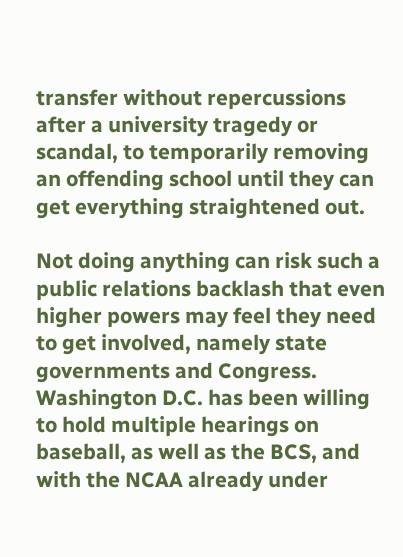transfer without repercussions after a university tragedy or scandal, to temporarily removing an offending school until they can get everything straightened out.

Not doing anything can risk such a public relations backlash that even higher powers may feel they need to get involved, namely state governments and Congress. Washington D.C. has been willing to hold multiple hearings on baseball, as well as the BCS, and with the NCAA already under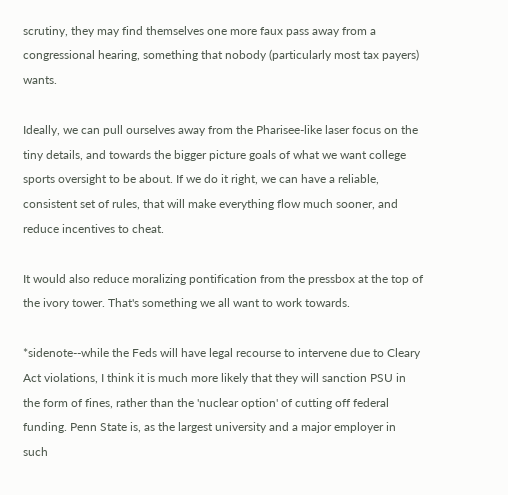scrutiny, they may find themselves one more faux pass away from a congressional hearing, something that nobody (particularly most tax payers) wants.

Ideally, we can pull ourselves away from the Pharisee-like laser focus on the tiny details, and towards the bigger picture goals of what we want college sports oversight to be about. If we do it right, we can have a reliable, consistent set of rules, that will make everything flow much sooner, and reduce incentives to cheat.

It would also reduce moralizing pontification from the pressbox at the top of the ivory tower. That's something we all want to work towards.

*sidenote--while the Feds will have legal recourse to intervene due to Cleary Act violations, I think it is much more likely that they will sanction PSU in the form of fines, rather than the 'nuclear option' of cutting off federal funding. Penn State is, as the largest university and a major employer in such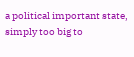a political important state, simply too big to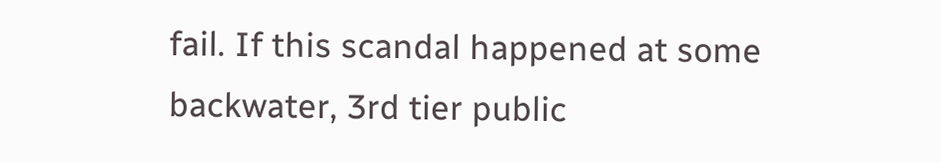fail. If this scandal happened at some backwater, 3rd tier public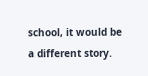school, it would be a different story.